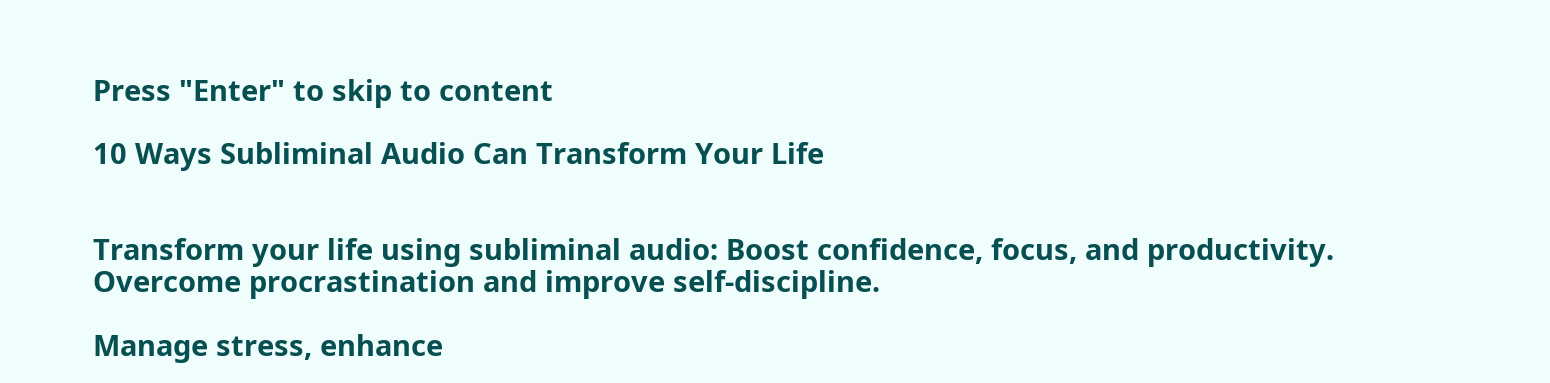Press "Enter" to skip to content

10 Ways Subliminal Audio Can Transform Your Life


Transform your life using subliminal audio: Boost confidence, focus, and productivity. Overcome procrastination and improve self-discipline.

Manage stress, enhance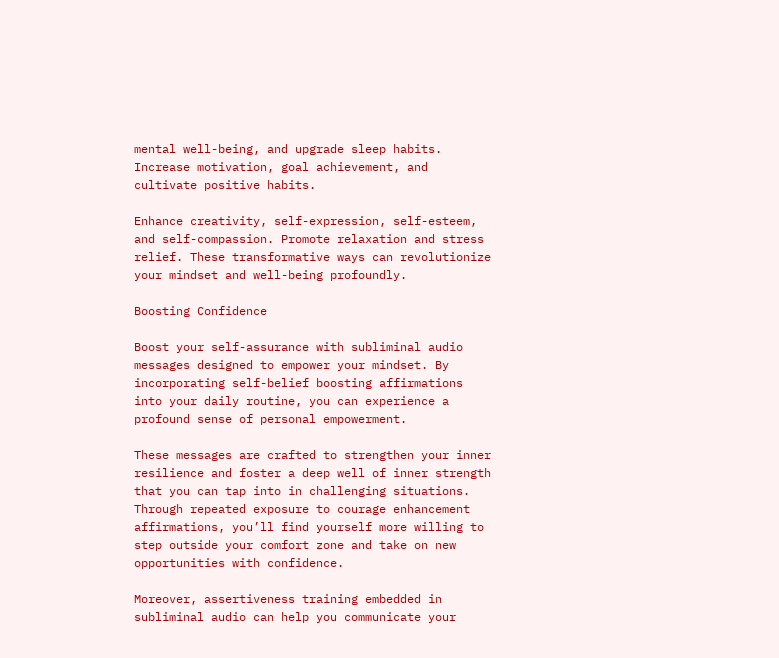mental well-being, and upgrade sleep habits. Increase motivation, goal achievement, and cultivate positive habits.

Enhance creativity, self-expression, self-esteem, and self-compassion. Promote relaxation and stress relief. These transformative ways can revolutionize your mindset and well-being profoundly.

Boosting Confidence

Boost your self-assurance with subliminal audio messages designed to empower your mindset. By incorporating self-belief boosting affirmations into your daily routine, you can experience a profound sense of personal empowerment.

These messages are crafted to strengthen your inner resilience and foster a deep well of inner strength that you can tap into in challenging situations. Through repeated exposure to courage enhancement affirmations, you’ll find yourself more willing to step outside your comfort zone and take on new opportunities with confidence.

Moreover, assertiveness training embedded in subliminal audio can help you communicate your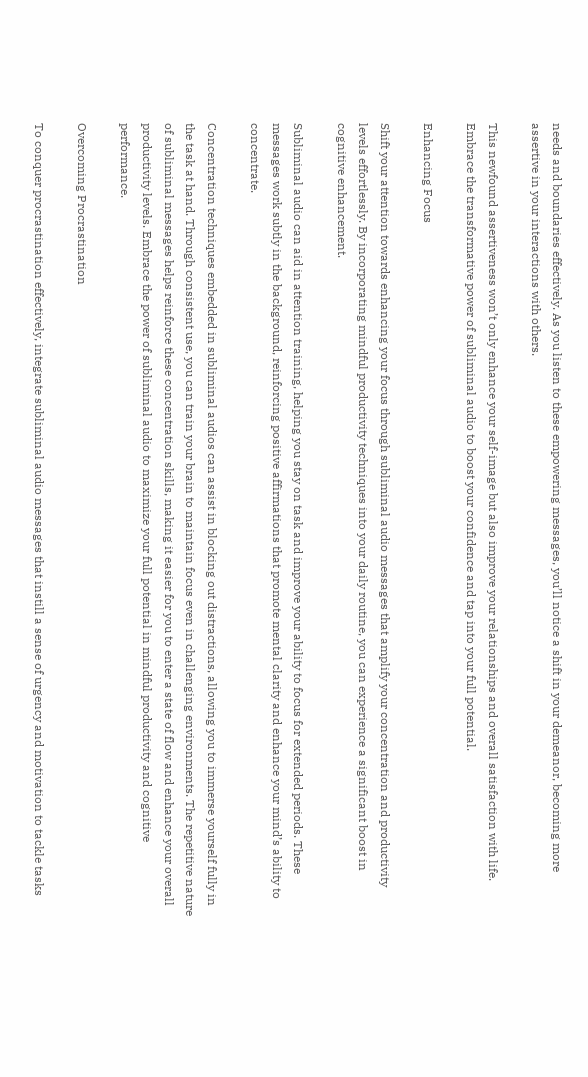needs and boundaries effectively. As you listen to these empowering messages, you’ll notice a shift in your demeanor, becoming more assertive in your interactions with others.

This newfound assertiveness won’t only enhance your self-image but also improve your relationships and overall satisfaction with life. Embrace the transformative power of subliminal audio to boost your confidence and tap into your full potential.

Enhancing Focus

Shift your attention towards enhancing your focus through subliminal audio messages that amplify your concentration and productivity levels effortlessly. By incorporating mindful productivity techniques into your daily routine, you can experience a significant boost in cognitive enhancement.

Subliminal audio can aid in attention training, helping you stay on task and improve your ability to focus for extended periods. These messages work subtly in the background, reinforcing positive affirmations that promote mental clarity and enhance your mind’s ability to concentrate.

Concentration techniques embedded in subliminal audios can assist in blocking out distractions, allowing you to immerse yourself fully in the task at hand. Through consistent use, you can train your brain to maintain focus even in challenging environments. The repetitive nature of subliminal messages helps reinforce these concentration skills, making it easier for you to enter a state of flow and enhance your overall productivity levels. Embrace the power of subliminal audio to maximize your full potential in mindful productivity and cognitive performance.

Overcoming Procrastination

To conquer procrastination effectively, integrate subliminal audio messages that instill a sense of urgency and motivation to tackle tasks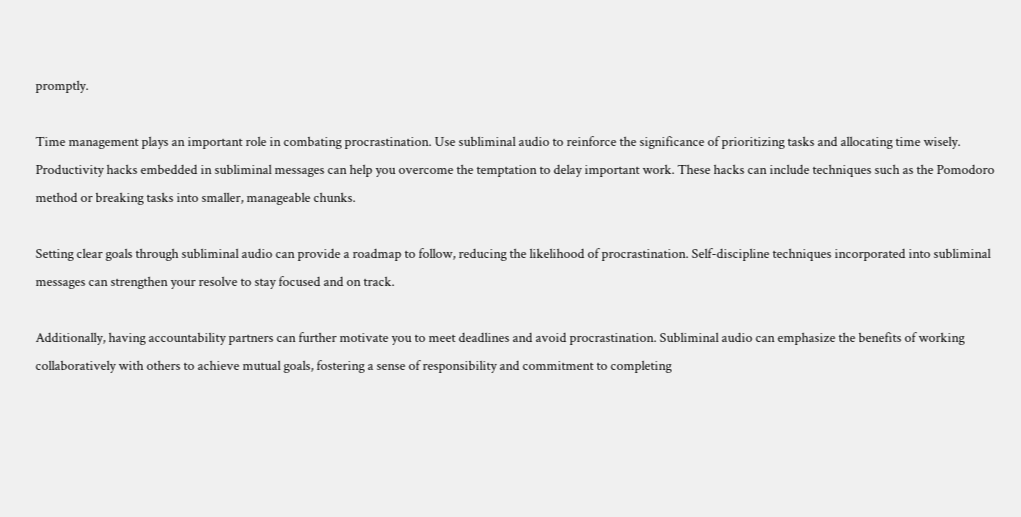promptly.

Time management plays an important role in combating procrastination. Use subliminal audio to reinforce the significance of prioritizing tasks and allocating time wisely. Productivity hacks embedded in subliminal messages can help you overcome the temptation to delay important work. These hacks can include techniques such as the Pomodoro method or breaking tasks into smaller, manageable chunks.

Setting clear goals through subliminal audio can provide a roadmap to follow, reducing the likelihood of procrastination. Self-discipline techniques incorporated into subliminal messages can strengthen your resolve to stay focused and on track.

Additionally, having accountability partners can further motivate you to meet deadlines and avoid procrastination. Subliminal audio can emphasize the benefits of working collaboratively with others to achieve mutual goals, fostering a sense of responsibility and commitment to completing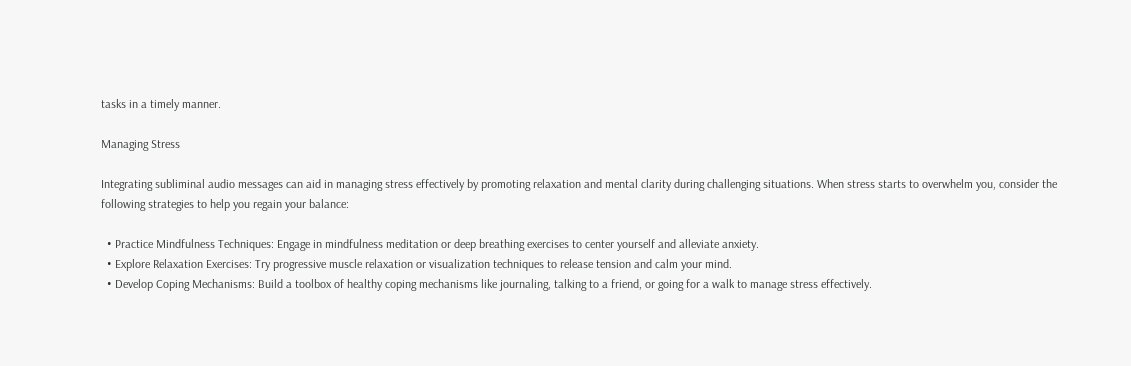tasks in a timely manner.

Managing Stress

Integrating subliminal audio messages can aid in managing stress effectively by promoting relaxation and mental clarity during challenging situations. When stress starts to overwhelm you, consider the following strategies to help you regain your balance:

  • Practice Mindfulness Techniques: Engage in mindfulness meditation or deep breathing exercises to center yourself and alleviate anxiety.
  • Explore Relaxation Exercises: Try progressive muscle relaxation or visualization techniques to release tension and calm your mind.
  • Develop Coping Mechanisms: Build a toolbox of healthy coping mechanisms like journaling, talking to a friend, or going for a walk to manage stress effectively.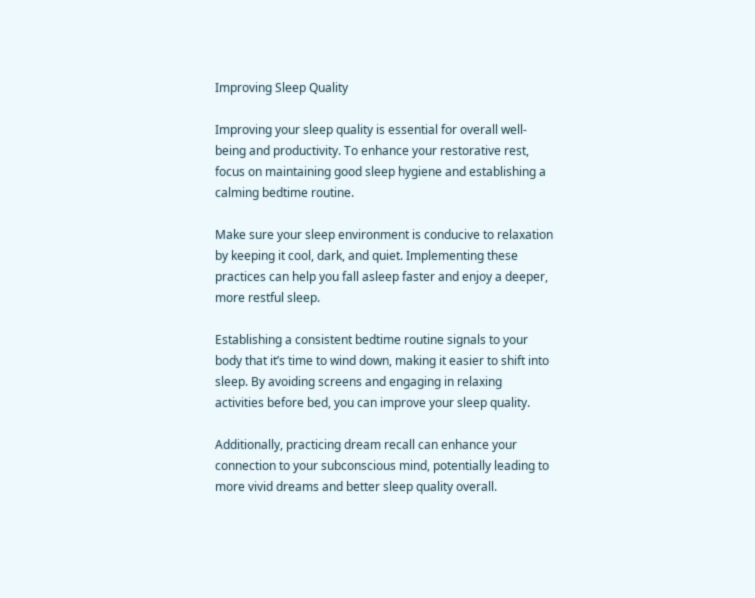Improving Sleep Quality

Improving your sleep quality is essential for overall well-being and productivity. To enhance your restorative rest, focus on maintaining good sleep hygiene and establishing a calming bedtime routine.

Make sure your sleep environment is conducive to relaxation by keeping it cool, dark, and quiet. Implementing these practices can help you fall asleep faster and enjoy a deeper, more restful sleep.

Establishing a consistent bedtime routine signals to your body that it’s time to wind down, making it easier to shift into sleep. By avoiding screens and engaging in relaxing activities before bed, you can improve your sleep quality.

Additionally, practicing dream recall can enhance your connection to your subconscious mind, potentially leading to more vivid dreams and better sleep quality overall.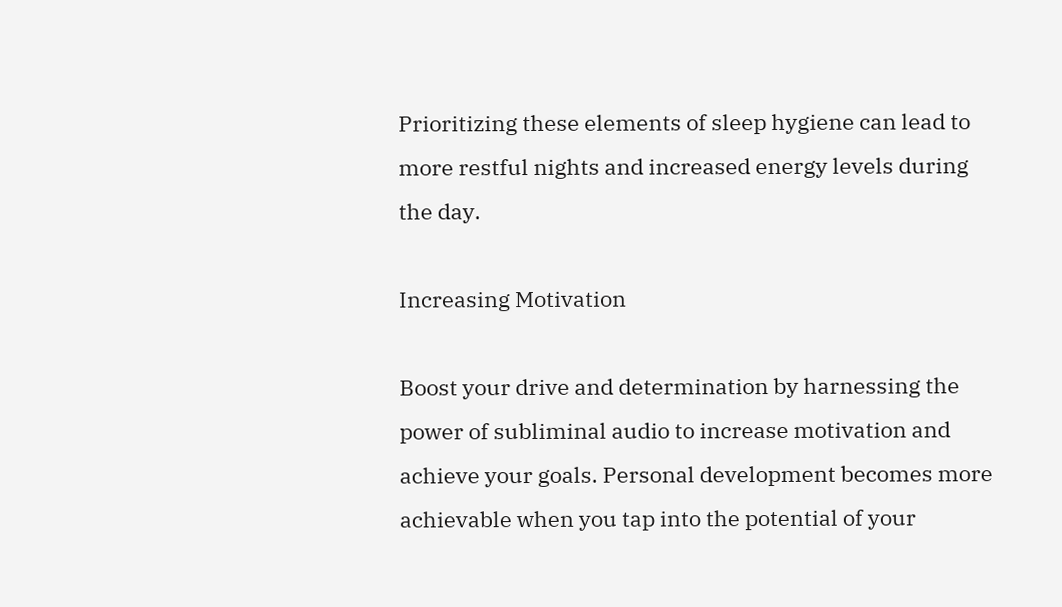Prioritizing these elements of sleep hygiene can lead to more restful nights and increased energy levels during the day.

Increasing Motivation

Boost your drive and determination by harnessing the power of subliminal audio to increase motivation and achieve your goals. Personal development becomes more achievable when you tap into the potential of your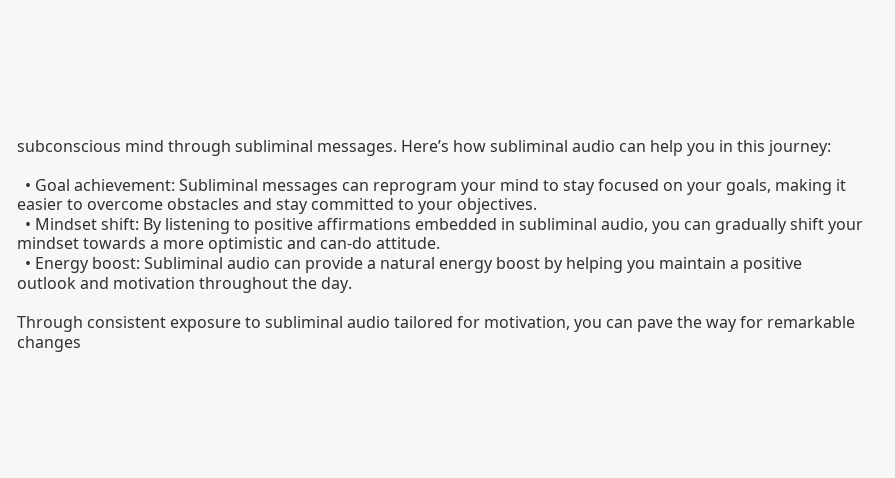subconscious mind through subliminal messages. Here’s how subliminal audio can help you in this journey:

  • Goal achievement: Subliminal messages can reprogram your mind to stay focused on your goals, making it easier to overcome obstacles and stay committed to your objectives.
  • Mindset shift: By listening to positive affirmations embedded in subliminal audio, you can gradually shift your mindset towards a more optimistic and can-do attitude.
  • Energy boost: Subliminal audio can provide a natural energy boost by helping you maintain a positive outlook and motivation throughout the day.

Through consistent exposure to subliminal audio tailored for motivation, you can pave the way for remarkable changes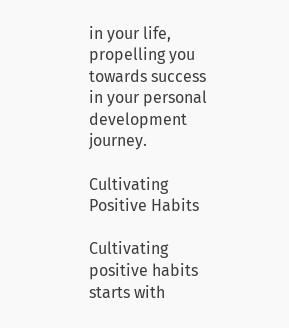in your life, propelling you towards success in your personal development journey.

Cultivating Positive Habits

Cultivating positive habits starts with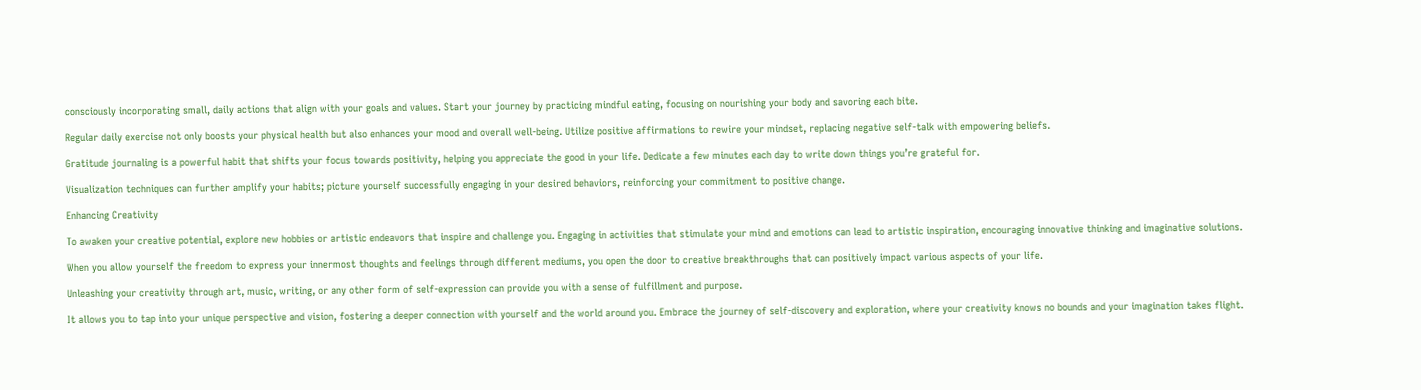consciously incorporating small, daily actions that align with your goals and values. Start your journey by practicing mindful eating, focusing on nourishing your body and savoring each bite.

Regular daily exercise not only boosts your physical health but also enhances your mood and overall well-being. Utilize positive affirmations to rewire your mindset, replacing negative self-talk with empowering beliefs.

Gratitude journaling is a powerful habit that shifts your focus towards positivity, helping you appreciate the good in your life. Dedicate a few minutes each day to write down things you’re grateful for.

Visualization techniques can further amplify your habits; picture yourself successfully engaging in your desired behaviors, reinforcing your commitment to positive change.

Enhancing Creativity

To awaken your creative potential, explore new hobbies or artistic endeavors that inspire and challenge you. Engaging in activities that stimulate your mind and emotions can lead to artistic inspiration, encouraging innovative thinking and imaginative solutions.

When you allow yourself the freedom to express your innermost thoughts and feelings through different mediums, you open the door to creative breakthroughs that can positively impact various aspects of your life.

Unleashing your creativity through art, music, writing, or any other form of self-expression can provide you with a sense of fulfillment and purpose.

It allows you to tap into your unique perspective and vision, fostering a deeper connection with yourself and the world around you. Embrace the journey of self-discovery and exploration, where your creativity knows no bounds and your imagination takes flight.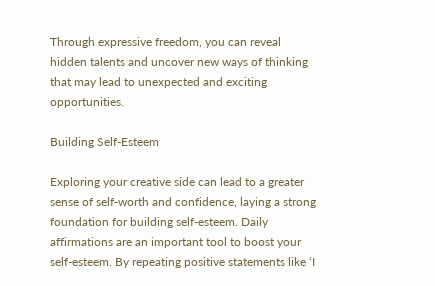Through expressive freedom, you can reveal hidden talents and uncover new ways of thinking that may lead to unexpected and exciting opportunities.

Building Self-Esteem

Exploring your creative side can lead to a greater sense of self-worth and confidence, laying a strong foundation for building self-esteem. Daily affirmations are an important tool to boost your self-esteem. By repeating positive statements like ‘I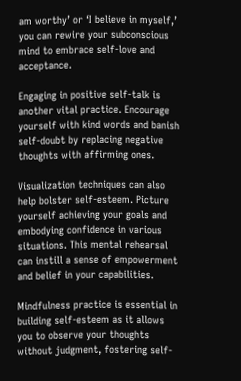am worthy’ or ‘I believe in myself,’ you can rewire your subconscious mind to embrace self-love and acceptance.

Engaging in positive self-talk is another vital practice. Encourage yourself with kind words and banish self-doubt by replacing negative thoughts with affirming ones.

Visualization techniques can also help bolster self-esteem. Picture yourself achieving your goals and embodying confidence in various situations. This mental rehearsal can instill a sense of empowerment and belief in your capabilities.

Mindfulness practice is essential in building self-esteem as it allows you to observe your thoughts without judgment, fostering self-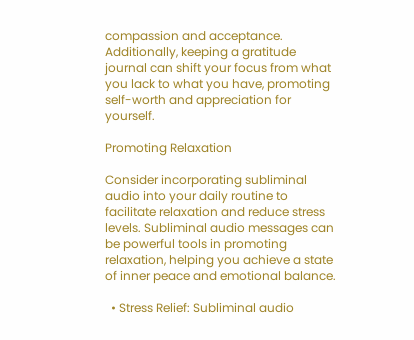compassion and acceptance. Additionally, keeping a gratitude journal can shift your focus from what you lack to what you have, promoting self-worth and appreciation for yourself.

Promoting Relaxation

Consider incorporating subliminal audio into your daily routine to facilitate relaxation and reduce stress levels. Subliminal audio messages can be powerful tools in promoting relaxation, helping you achieve a state of inner peace and emotional balance.

  • Stress Relief: Subliminal audio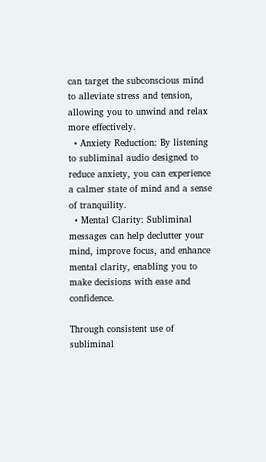can target the subconscious mind to alleviate stress and tension, allowing you to unwind and relax more effectively.
  • Anxiety Reduction: By listening to subliminal audio designed to reduce anxiety, you can experience a calmer state of mind and a sense of tranquility.
  • Mental Clarity: Subliminal messages can help declutter your mind, improve focus, and enhance mental clarity, enabling you to make decisions with ease and confidence.

Through consistent use of subliminal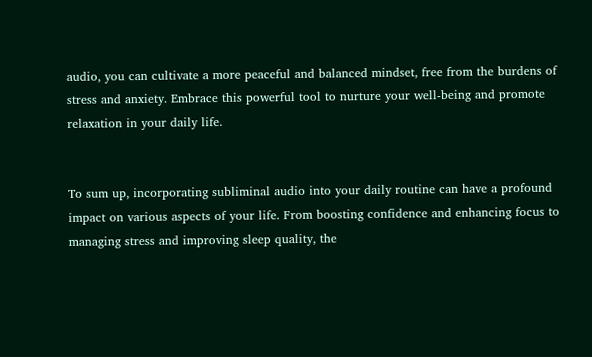audio, you can cultivate a more peaceful and balanced mindset, free from the burdens of stress and anxiety. Embrace this powerful tool to nurture your well-being and promote relaxation in your daily life.


To sum up, incorporating subliminal audio into your daily routine can have a profound impact on various aspects of your life. From boosting confidence and enhancing focus to managing stress and improving sleep quality, the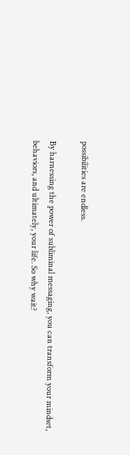possibilities are endless.

By harnessing the power of subliminal messaging, you can transform your mindset, behaviors, and ultimately, your life. So why wait?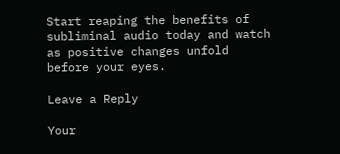Start reaping the benefits of subliminal audio today and watch as positive changes unfold before your eyes.

Leave a Reply

Your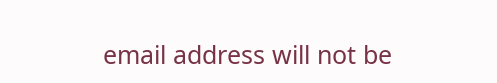email address will not be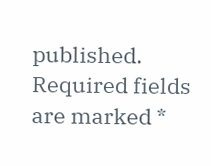published. Required fields are marked *